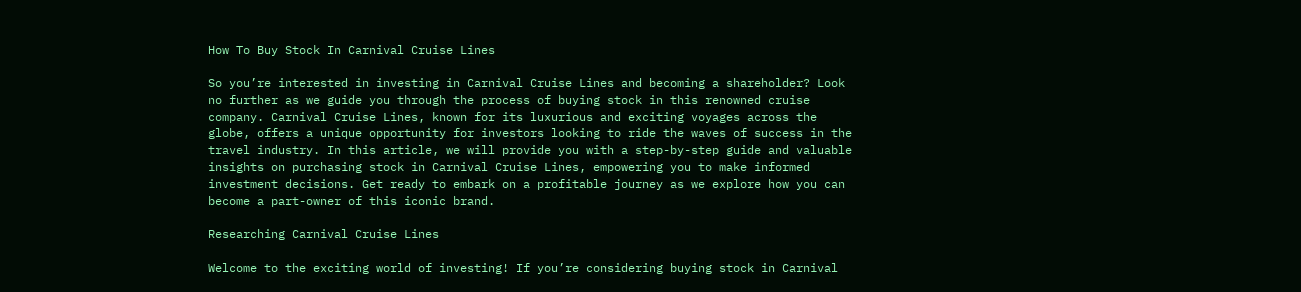How To Buy Stock In Carnival Cruise Lines

So you’re interested in investing in Carnival Cruise Lines and becoming a shareholder? Look no further as we guide you through the process of buying stock in this renowned cruise company. Carnival Cruise Lines, known for its luxurious and exciting voyages across the globe, offers a unique opportunity for investors looking to ride the waves of success in the travel industry. In this article, we will provide you with a step-by-step guide and valuable insights on purchasing stock in Carnival Cruise Lines, empowering you to make informed investment decisions. Get ready to embark on a profitable journey as we explore how you can become a part-owner of this iconic brand.

Researching Carnival Cruise Lines

Welcome to the exciting world of investing! If you’re considering buying stock in Carnival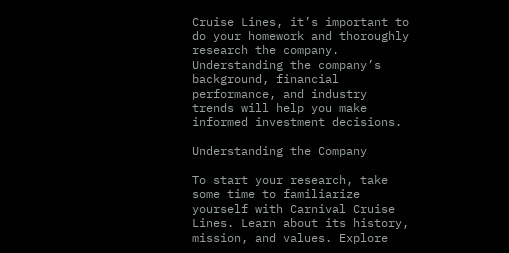Cruise Lines, it’s important to do your homework and thoroughly research the company. Understanding the company’s background, financial performance, and industry trends will help you make informed investment decisions.

Understanding the Company

To start your research, take some time to familiarize yourself with Carnival Cruise Lines. Learn about its history, mission, and values. Explore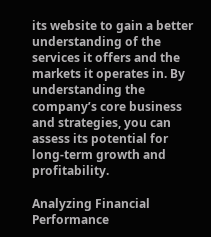its website to gain a better understanding of the services it offers and the markets it operates in. By understanding the company’s core business and strategies, you can assess its potential for long-term growth and profitability.

Analyzing Financial Performance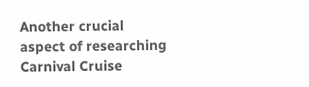Another crucial aspect of researching Carnival Cruise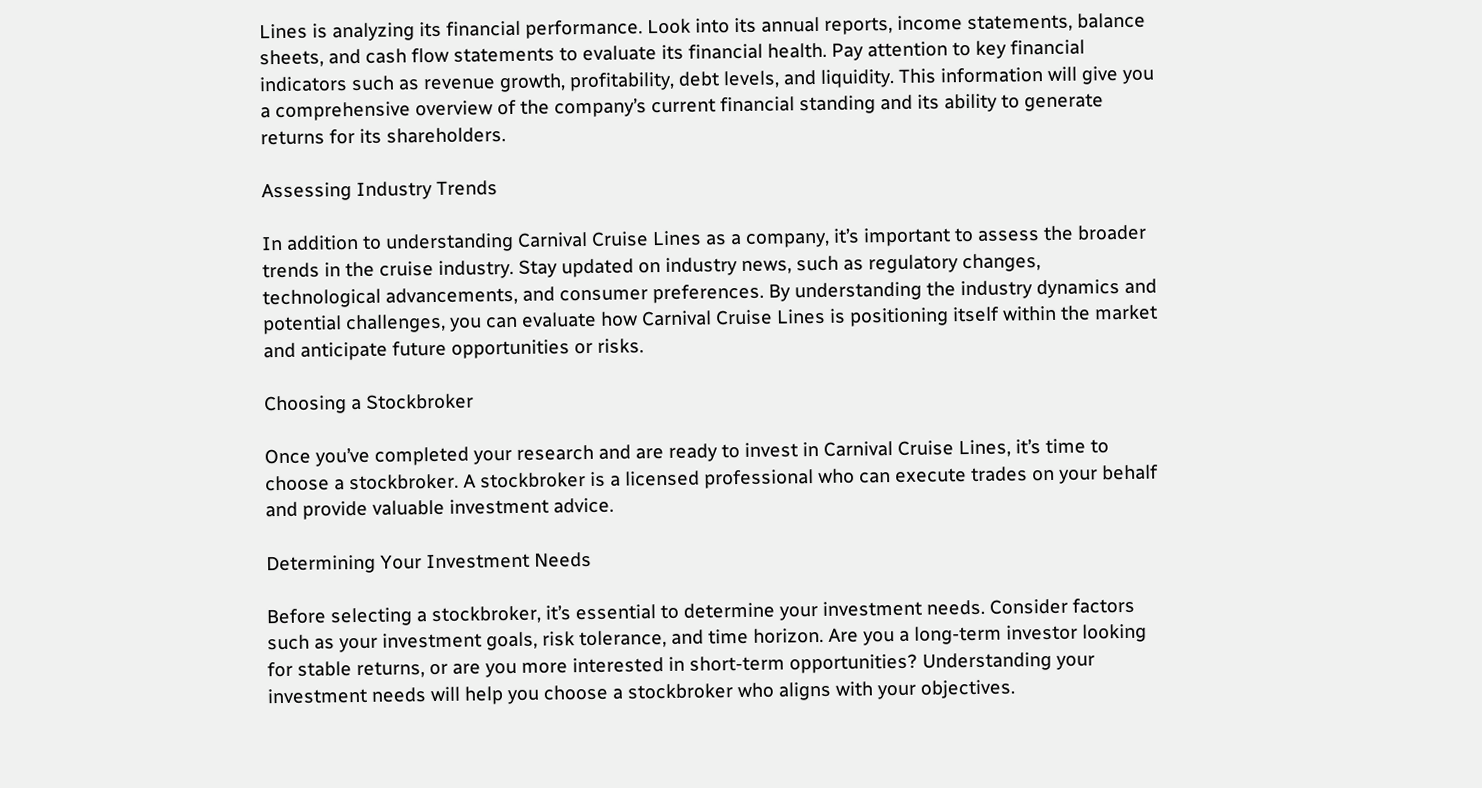Lines is analyzing its financial performance. Look into its annual reports, income statements, balance sheets, and cash flow statements to evaluate its financial health. Pay attention to key financial indicators such as revenue growth, profitability, debt levels, and liquidity. This information will give you a comprehensive overview of the company’s current financial standing and its ability to generate returns for its shareholders.

Assessing Industry Trends

In addition to understanding Carnival Cruise Lines as a company, it’s important to assess the broader trends in the cruise industry. Stay updated on industry news, such as regulatory changes, technological advancements, and consumer preferences. By understanding the industry dynamics and potential challenges, you can evaluate how Carnival Cruise Lines is positioning itself within the market and anticipate future opportunities or risks.

Choosing a Stockbroker

Once you’ve completed your research and are ready to invest in Carnival Cruise Lines, it’s time to choose a stockbroker. A stockbroker is a licensed professional who can execute trades on your behalf and provide valuable investment advice.

Determining Your Investment Needs

Before selecting a stockbroker, it’s essential to determine your investment needs. Consider factors such as your investment goals, risk tolerance, and time horizon. Are you a long-term investor looking for stable returns, or are you more interested in short-term opportunities? Understanding your investment needs will help you choose a stockbroker who aligns with your objectives.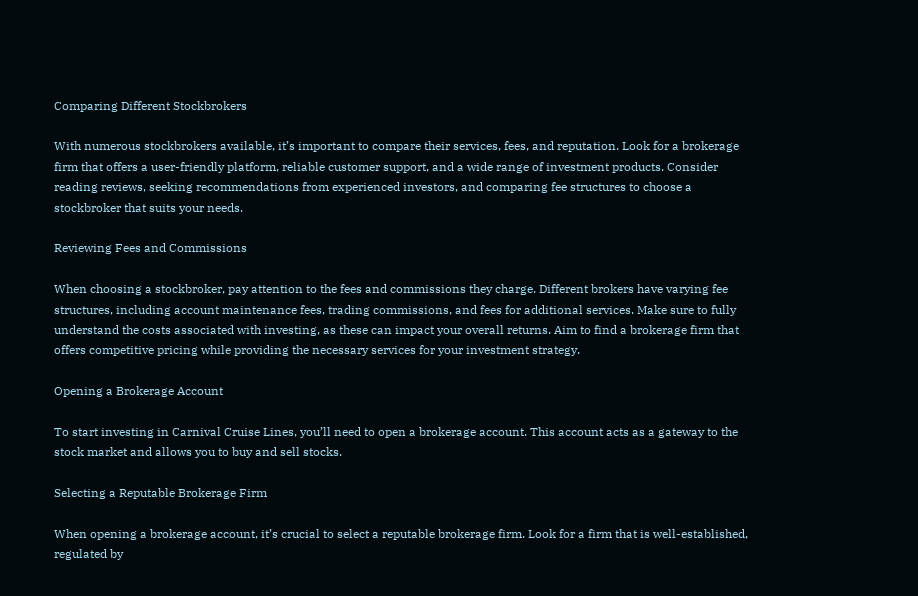Comparing Different Stockbrokers

With numerous stockbrokers available, it’s important to compare their services, fees, and reputation. Look for a brokerage firm that offers a user-friendly platform, reliable customer support, and a wide range of investment products. Consider reading reviews, seeking recommendations from experienced investors, and comparing fee structures to choose a stockbroker that suits your needs.

Reviewing Fees and Commissions

When choosing a stockbroker, pay attention to the fees and commissions they charge. Different brokers have varying fee structures, including account maintenance fees, trading commissions, and fees for additional services. Make sure to fully understand the costs associated with investing, as these can impact your overall returns. Aim to find a brokerage firm that offers competitive pricing while providing the necessary services for your investment strategy.

Opening a Brokerage Account

To start investing in Carnival Cruise Lines, you’ll need to open a brokerage account. This account acts as a gateway to the stock market and allows you to buy and sell stocks.

Selecting a Reputable Brokerage Firm

When opening a brokerage account, it’s crucial to select a reputable brokerage firm. Look for a firm that is well-established, regulated by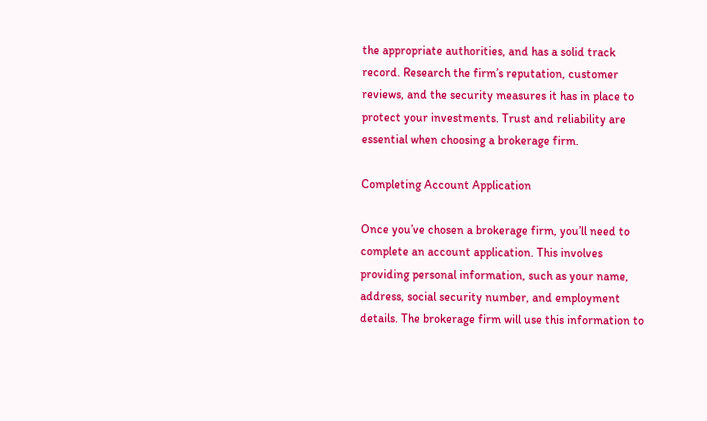the appropriate authorities, and has a solid track record. Research the firm’s reputation, customer reviews, and the security measures it has in place to protect your investments. Trust and reliability are essential when choosing a brokerage firm.

Completing Account Application

Once you’ve chosen a brokerage firm, you’ll need to complete an account application. This involves providing personal information, such as your name, address, social security number, and employment details. The brokerage firm will use this information to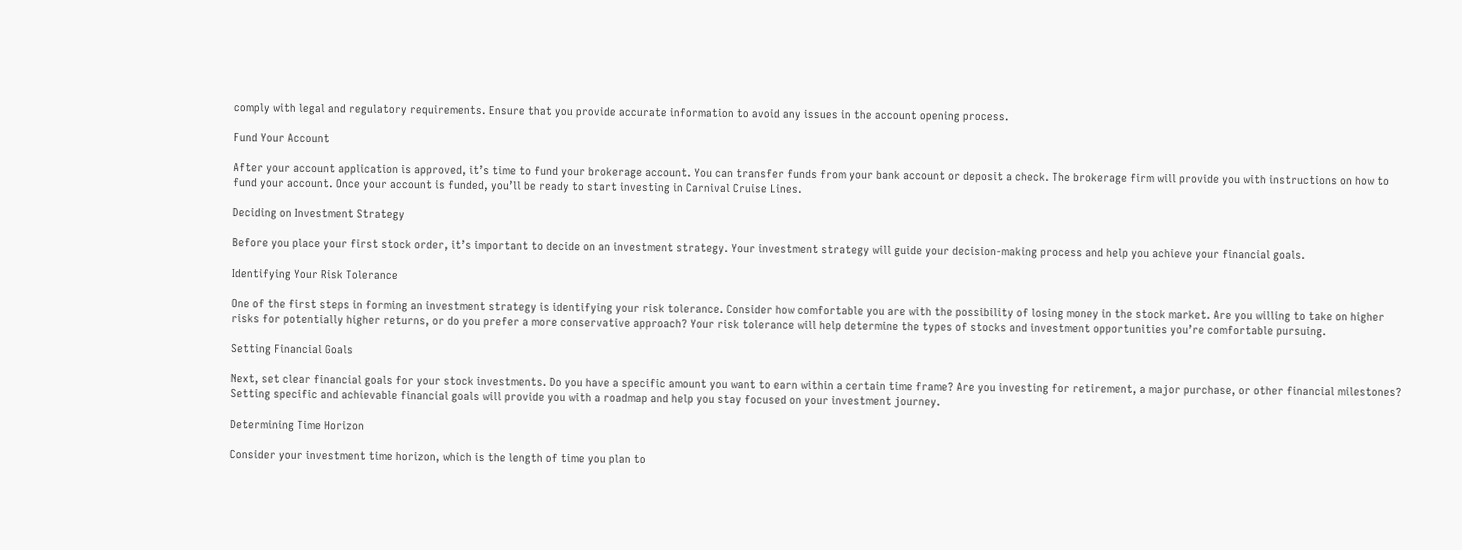comply with legal and regulatory requirements. Ensure that you provide accurate information to avoid any issues in the account opening process.

Fund Your Account

After your account application is approved, it’s time to fund your brokerage account. You can transfer funds from your bank account or deposit a check. The brokerage firm will provide you with instructions on how to fund your account. Once your account is funded, you’ll be ready to start investing in Carnival Cruise Lines.

Deciding on Investment Strategy

Before you place your first stock order, it’s important to decide on an investment strategy. Your investment strategy will guide your decision-making process and help you achieve your financial goals.

Identifying Your Risk Tolerance

One of the first steps in forming an investment strategy is identifying your risk tolerance. Consider how comfortable you are with the possibility of losing money in the stock market. Are you willing to take on higher risks for potentially higher returns, or do you prefer a more conservative approach? Your risk tolerance will help determine the types of stocks and investment opportunities you’re comfortable pursuing.

Setting Financial Goals

Next, set clear financial goals for your stock investments. Do you have a specific amount you want to earn within a certain time frame? Are you investing for retirement, a major purchase, or other financial milestones? Setting specific and achievable financial goals will provide you with a roadmap and help you stay focused on your investment journey.

Determining Time Horizon

Consider your investment time horizon, which is the length of time you plan to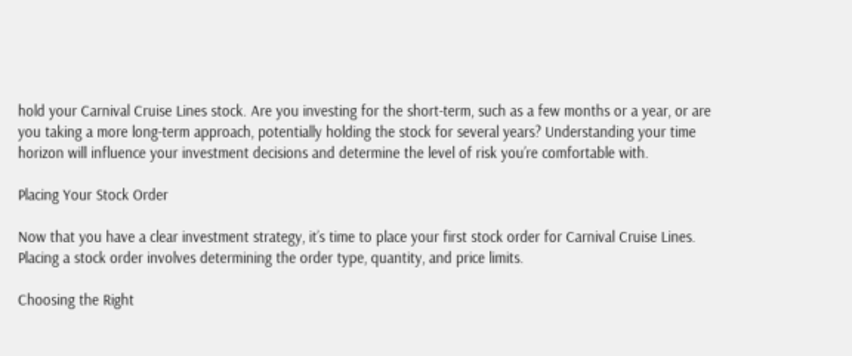hold your Carnival Cruise Lines stock. Are you investing for the short-term, such as a few months or a year, or are you taking a more long-term approach, potentially holding the stock for several years? Understanding your time horizon will influence your investment decisions and determine the level of risk you’re comfortable with.

Placing Your Stock Order

Now that you have a clear investment strategy, it’s time to place your first stock order for Carnival Cruise Lines. Placing a stock order involves determining the order type, quantity, and price limits.

Choosing the Right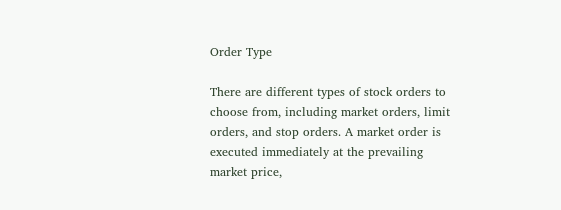Order Type

There are different types of stock orders to choose from, including market orders, limit orders, and stop orders. A market order is executed immediately at the prevailing market price,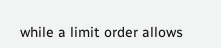while a limit order allows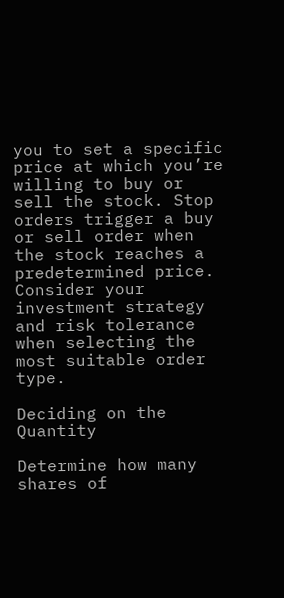you to set a specific price at which you’re willing to buy or sell the stock. Stop orders trigger a buy or sell order when the stock reaches a predetermined price. Consider your investment strategy and risk tolerance when selecting the most suitable order type.

Deciding on the Quantity

Determine how many shares of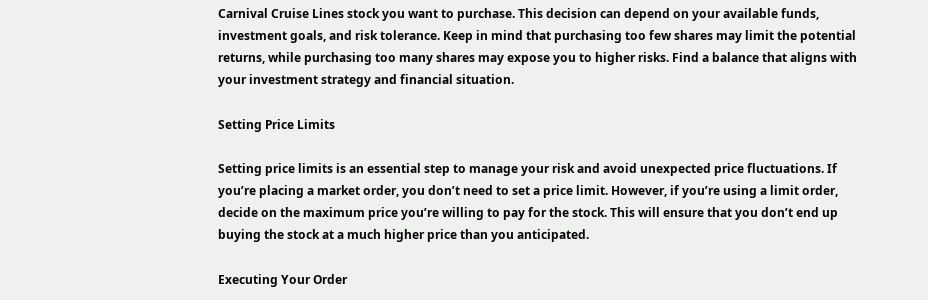Carnival Cruise Lines stock you want to purchase. This decision can depend on your available funds, investment goals, and risk tolerance. Keep in mind that purchasing too few shares may limit the potential returns, while purchasing too many shares may expose you to higher risks. Find a balance that aligns with your investment strategy and financial situation.

Setting Price Limits

Setting price limits is an essential step to manage your risk and avoid unexpected price fluctuations. If you’re placing a market order, you don’t need to set a price limit. However, if you’re using a limit order, decide on the maximum price you’re willing to pay for the stock. This will ensure that you don’t end up buying the stock at a much higher price than you anticipated.

Executing Your Order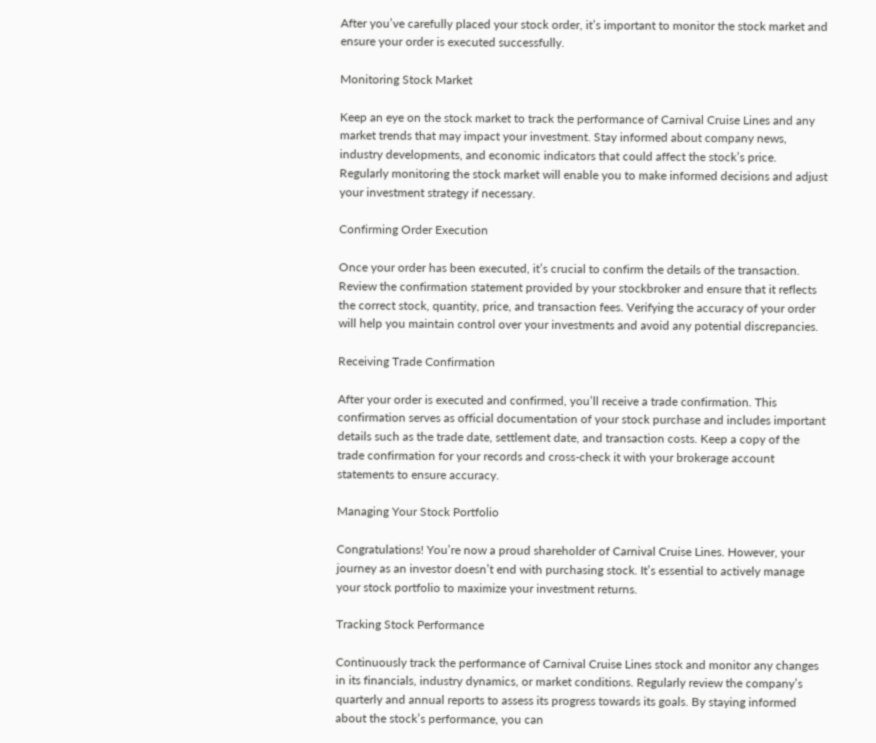After you’ve carefully placed your stock order, it’s important to monitor the stock market and ensure your order is executed successfully.

Monitoring Stock Market

Keep an eye on the stock market to track the performance of Carnival Cruise Lines and any market trends that may impact your investment. Stay informed about company news, industry developments, and economic indicators that could affect the stock’s price. Regularly monitoring the stock market will enable you to make informed decisions and adjust your investment strategy if necessary.

Confirming Order Execution

Once your order has been executed, it’s crucial to confirm the details of the transaction. Review the confirmation statement provided by your stockbroker and ensure that it reflects the correct stock, quantity, price, and transaction fees. Verifying the accuracy of your order will help you maintain control over your investments and avoid any potential discrepancies.

Receiving Trade Confirmation

After your order is executed and confirmed, you’ll receive a trade confirmation. This confirmation serves as official documentation of your stock purchase and includes important details such as the trade date, settlement date, and transaction costs. Keep a copy of the trade confirmation for your records and cross-check it with your brokerage account statements to ensure accuracy.

Managing Your Stock Portfolio

Congratulations! You’re now a proud shareholder of Carnival Cruise Lines. However, your journey as an investor doesn’t end with purchasing stock. It’s essential to actively manage your stock portfolio to maximize your investment returns.

Tracking Stock Performance

Continuously track the performance of Carnival Cruise Lines stock and monitor any changes in its financials, industry dynamics, or market conditions. Regularly review the company’s quarterly and annual reports to assess its progress towards its goals. By staying informed about the stock’s performance, you can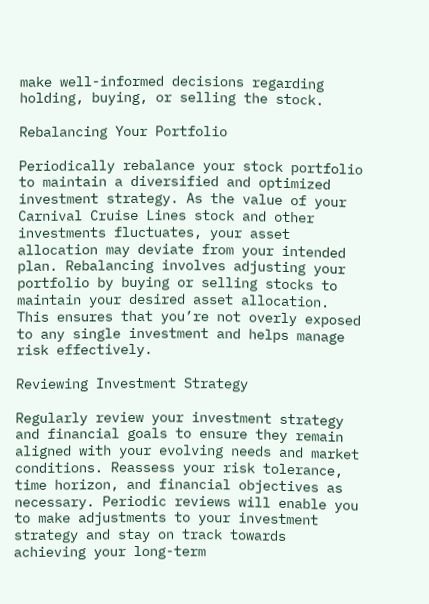make well-informed decisions regarding holding, buying, or selling the stock.

Rebalancing Your Portfolio

Periodically rebalance your stock portfolio to maintain a diversified and optimized investment strategy. As the value of your Carnival Cruise Lines stock and other investments fluctuates, your asset allocation may deviate from your intended plan. Rebalancing involves adjusting your portfolio by buying or selling stocks to maintain your desired asset allocation. This ensures that you’re not overly exposed to any single investment and helps manage risk effectively.

Reviewing Investment Strategy

Regularly review your investment strategy and financial goals to ensure they remain aligned with your evolving needs and market conditions. Reassess your risk tolerance, time horizon, and financial objectives as necessary. Periodic reviews will enable you to make adjustments to your investment strategy and stay on track towards achieving your long-term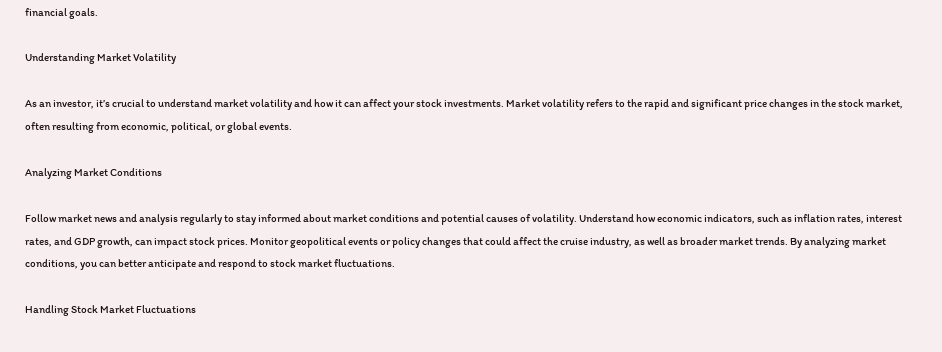financial goals.

Understanding Market Volatility

As an investor, it’s crucial to understand market volatility and how it can affect your stock investments. Market volatility refers to the rapid and significant price changes in the stock market, often resulting from economic, political, or global events.

Analyzing Market Conditions

Follow market news and analysis regularly to stay informed about market conditions and potential causes of volatility. Understand how economic indicators, such as inflation rates, interest rates, and GDP growth, can impact stock prices. Monitor geopolitical events or policy changes that could affect the cruise industry, as well as broader market trends. By analyzing market conditions, you can better anticipate and respond to stock market fluctuations.

Handling Stock Market Fluctuations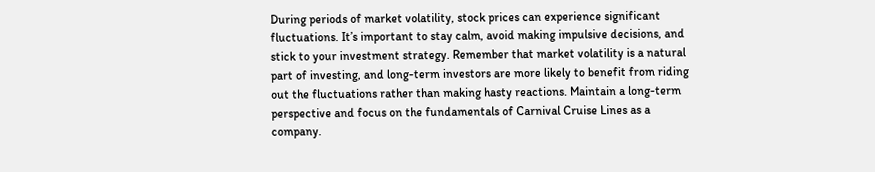During periods of market volatility, stock prices can experience significant fluctuations. It’s important to stay calm, avoid making impulsive decisions, and stick to your investment strategy. Remember that market volatility is a natural part of investing, and long-term investors are more likely to benefit from riding out the fluctuations rather than making hasty reactions. Maintain a long-term perspective and focus on the fundamentals of Carnival Cruise Lines as a company.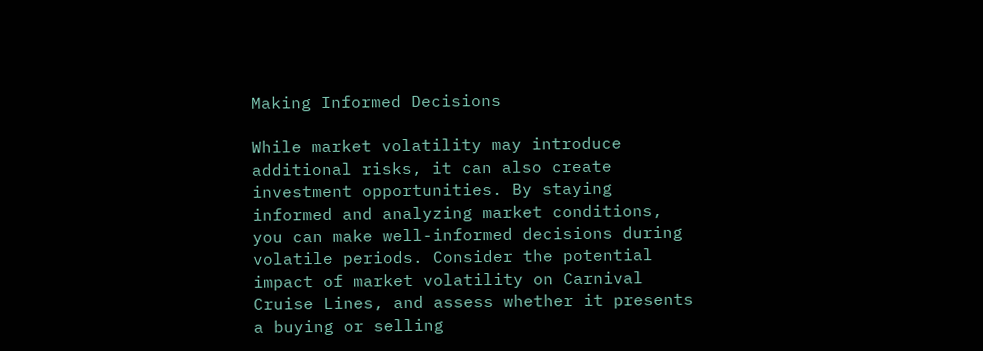Making Informed Decisions

While market volatility may introduce additional risks, it can also create investment opportunities. By staying informed and analyzing market conditions, you can make well-informed decisions during volatile periods. Consider the potential impact of market volatility on Carnival Cruise Lines, and assess whether it presents a buying or selling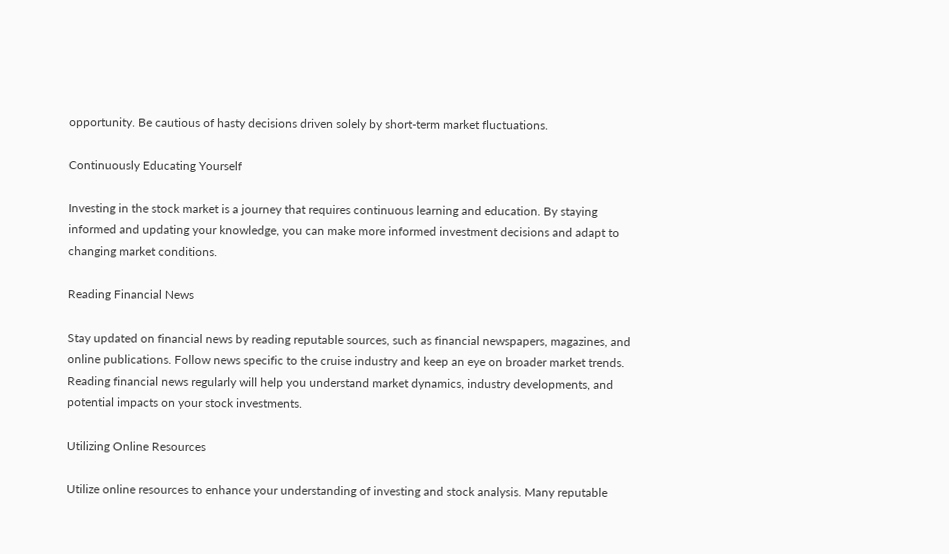opportunity. Be cautious of hasty decisions driven solely by short-term market fluctuations.

Continuously Educating Yourself

Investing in the stock market is a journey that requires continuous learning and education. By staying informed and updating your knowledge, you can make more informed investment decisions and adapt to changing market conditions.

Reading Financial News

Stay updated on financial news by reading reputable sources, such as financial newspapers, magazines, and online publications. Follow news specific to the cruise industry and keep an eye on broader market trends. Reading financial news regularly will help you understand market dynamics, industry developments, and potential impacts on your stock investments.

Utilizing Online Resources

Utilize online resources to enhance your understanding of investing and stock analysis. Many reputable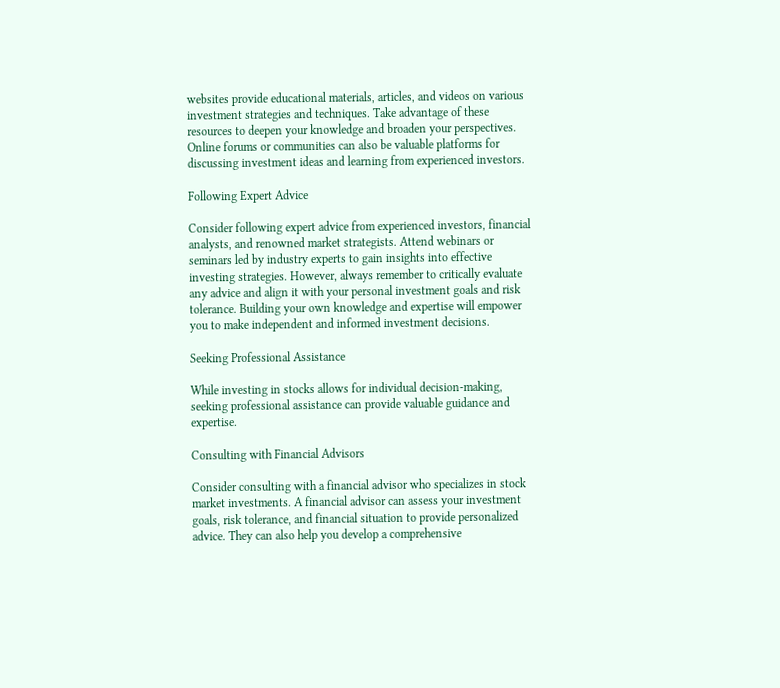websites provide educational materials, articles, and videos on various investment strategies and techniques. Take advantage of these resources to deepen your knowledge and broaden your perspectives. Online forums or communities can also be valuable platforms for discussing investment ideas and learning from experienced investors.

Following Expert Advice

Consider following expert advice from experienced investors, financial analysts, and renowned market strategists. Attend webinars or seminars led by industry experts to gain insights into effective investing strategies. However, always remember to critically evaluate any advice and align it with your personal investment goals and risk tolerance. Building your own knowledge and expertise will empower you to make independent and informed investment decisions.

Seeking Professional Assistance

While investing in stocks allows for individual decision-making, seeking professional assistance can provide valuable guidance and expertise.

Consulting with Financial Advisors

Consider consulting with a financial advisor who specializes in stock market investments. A financial advisor can assess your investment goals, risk tolerance, and financial situation to provide personalized advice. They can also help you develop a comprehensive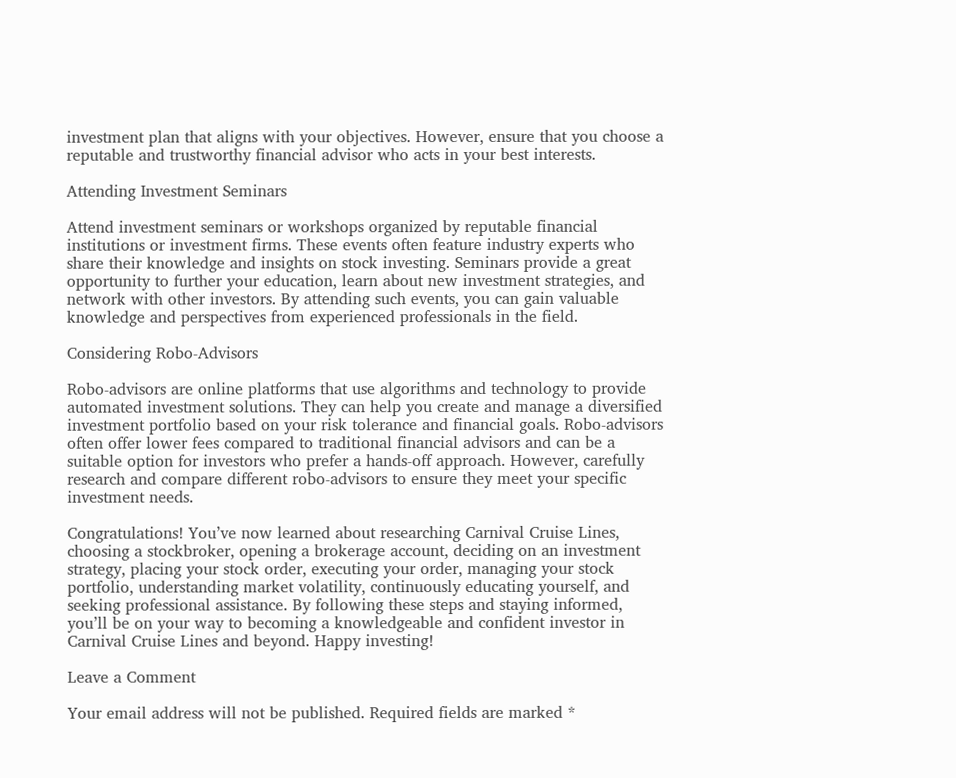investment plan that aligns with your objectives. However, ensure that you choose a reputable and trustworthy financial advisor who acts in your best interests.

Attending Investment Seminars

Attend investment seminars or workshops organized by reputable financial institutions or investment firms. These events often feature industry experts who share their knowledge and insights on stock investing. Seminars provide a great opportunity to further your education, learn about new investment strategies, and network with other investors. By attending such events, you can gain valuable knowledge and perspectives from experienced professionals in the field.

Considering Robo-Advisors

Robo-advisors are online platforms that use algorithms and technology to provide automated investment solutions. They can help you create and manage a diversified investment portfolio based on your risk tolerance and financial goals. Robo-advisors often offer lower fees compared to traditional financial advisors and can be a suitable option for investors who prefer a hands-off approach. However, carefully research and compare different robo-advisors to ensure they meet your specific investment needs.

Congratulations! You’ve now learned about researching Carnival Cruise Lines, choosing a stockbroker, opening a brokerage account, deciding on an investment strategy, placing your stock order, executing your order, managing your stock portfolio, understanding market volatility, continuously educating yourself, and seeking professional assistance. By following these steps and staying informed, you’ll be on your way to becoming a knowledgeable and confident investor in Carnival Cruise Lines and beyond. Happy investing!

Leave a Comment

Your email address will not be published. Required fields are marked *